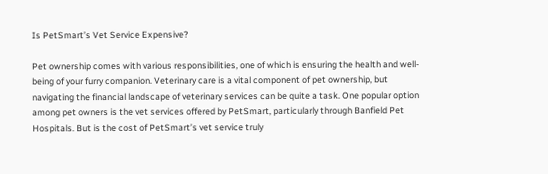Is PetSmart’s Vet Service Expensive?

Pet ownership comes with various responsibilities, one of which is ensuring the health and well-being of your furry companion. Veterinary care is a vital component of pet ownership, but navigating the financial landscape of veterinary services can be quite a task. One popular option among pet owners is the vet services offered by PetSmart, particularly through Banfield Pet Hospitals. But is the cost of PetSmart’s vet service truly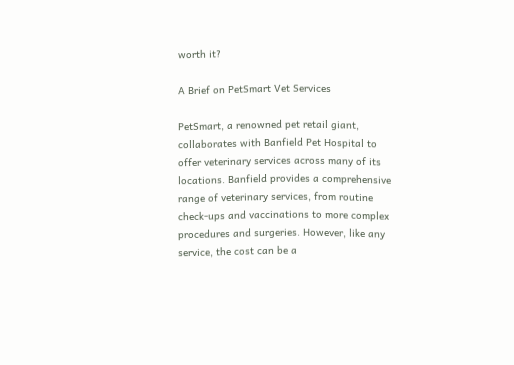worth it?

A Brief on PetSmart Vet Services

PetSmart, a renowned pet retail giant, collaborates with Banfield Pet Hospital to offer veterinary services across many of its locations. Banfield provides a comprehensive range of veterinary services, from routine check-ups and vaccinations to more complex procedures and surgeries. However, like any service, the cost can be a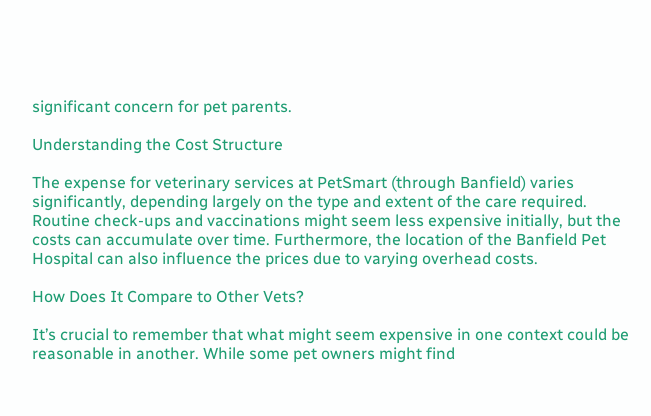significant concern for pet parents.

Understanding the Cost Structure

The expense for veterinary services at PetSmart (through Banfield) varies significantly, depending largely on the type and extent of the care required. Routine check-ups and vaccinations might seem less expensive initially, but the costs can accumulate over time. Furthermore, the location of the Banfield Pet Hospital can also influence the prices due to varying overhead costs.

How Does It Compare to Other Vets?

It’s crucial to remember that what might seem expensive in one context could be reasonable in another. While some pet owners might find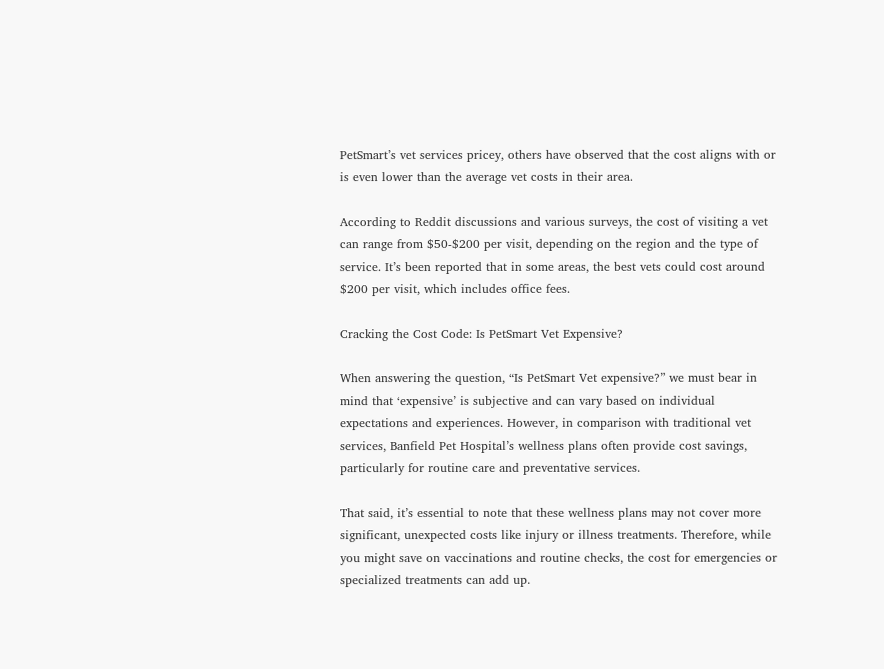PetSmart’s vet services pricey, others have observed that the cost aligns with or is even lower than the average vet costs in their area.

According to Reddit discussions and various surveys, the cost of visiting a vet can range from $50-$200 per visit, depending on the region and the type of service. It’s been reported that in some areas, the best vets could cost around $200 per visit, which includes office fees.

Cracking the Cost Code: Is PetSmart Vet Expensive?

When answering the question, “Is PetSmart Vet expensive?” we must bear in mind that ‘expensive’ is subjective and can vary based on individual expectations and experiences. However, in comparison with traditional vet services, Banfield Pet Hospital’s wellness plans often provide cost savings, particularly for routine care and preventative services.

That said, it’s essential to note that these wellness plans may not cover more significant, unexpected costs like injury or illness treatments. Therefore, while you might save on vaccinations and routine checks, the cost for emergencies or specialized treatments can add up.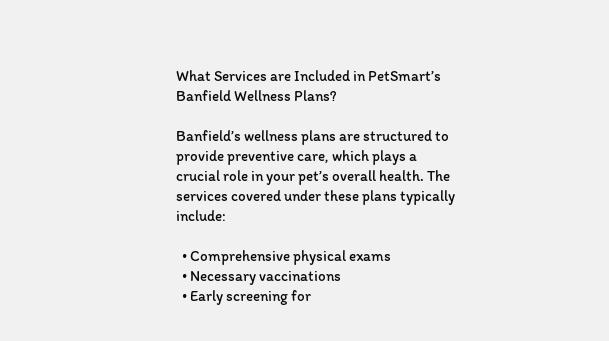What Services are Included in PetSmart’s Banfield Wellness Plans?

Banfield’s wellness plans are structured to provide preventive care, which plays a crucial role in your pet’s overall health. The services covered under these plans typically include:

  • Comprehensive physical exams
  • Necessary vaccinations
  • Early screening for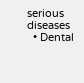serious diseases
  • Dental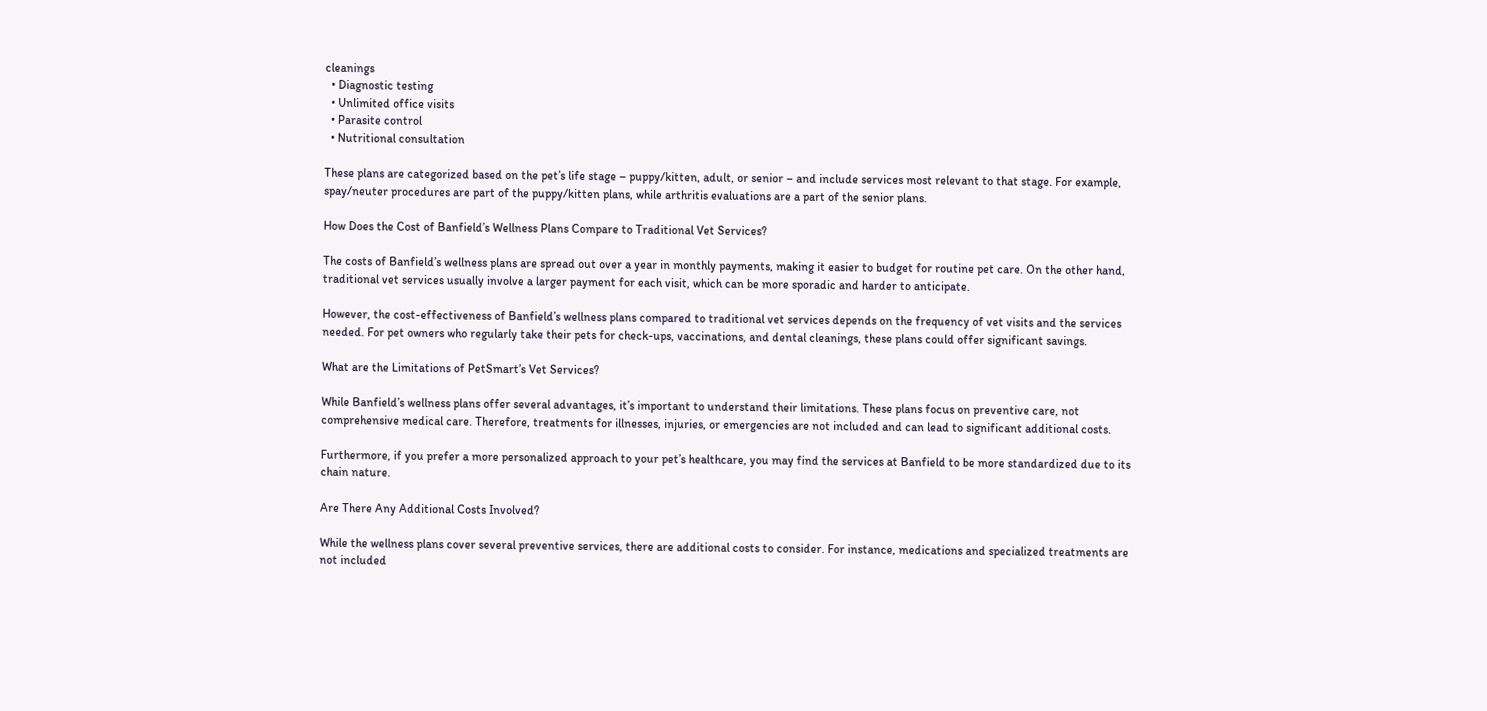cleanings
  • Diagnostic testing
  • Unlimited office visits
  • Parasite control
  • Nutritional consultation

These plans are categorized based on the pet’s life stage – puppy/kitten, adult, or senior – and include services most relevant to that stage. For example, spay/neuter procedures are part of the puppy/kitten plans, while arthritis evaluations are a part of the senior plans.

How Does the Cost of Banfield’s Wellness Plans Compare to Traditional Vet Services?

The costs of Banfield’s wellness plans are spread out over a year in monthly payments, making it easier to budget for routine pet care. On the other hand, traditional vet services usually involve a larger payment for each visit, which can be more sporadic and harder to anticipate.

However, the cost-effectiveness of Banfield’s wellness plans compared to traditional vet services depends on the frequency of vet visits and the services needed. For pet owners who regularly take their pets for check-ups, vaccinations, and dental cleanings, these plans could offer significant savings.

What are the Limitations of PetSmart’s Vet Services?

While Banfield’s wellness plans offer several advantages, it’s important to understand their limitations. These plans focus on preventive care, not comprehensive medical care. Therefore, treatments for illnesses, injuries, or emergencies are not included and can lead to significant additional costs.

Furthermore, if you prefer a more personalized approach to your pet’s healthcare, you may find the services at Banfield to be more standardized due to its chain nature.

Are There Any Additional Costs Involved?

While the wellness plans cover several preventive services, there are additional costs to consider. For instance, medications and specialized treatments are not included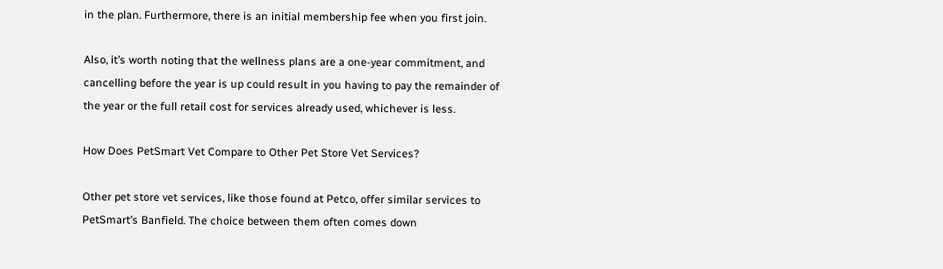in the plan. Furthermore, there is an initial membership fee when you first join.

Also, it’s worth noting that the wellness plans are a one-year commitment, and cancelling before the year is up could result in you having to pay the remainder of the year or the full retail cost for services already used, whichever is less.

How Does PetSmart Vet Compare to Other Pet Store Vet Services?

Other pet store vet services, like those found at Petco, offer similar services to PetSmart’s Banfield. The choice between them often comes down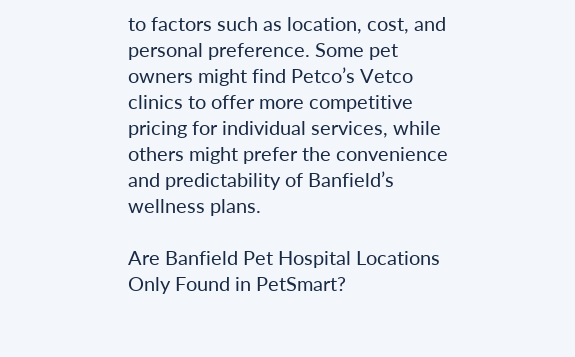to factors such as location, cost, and personal preference. Some pet owners might find Petco’s Vetco clinics to offer more competitive pricing for individual services, while others might prefer the convenience and predictability of Banfield’s wellness plans.

Are Banfield Pet Hospital Locations Only Found in PetSmart?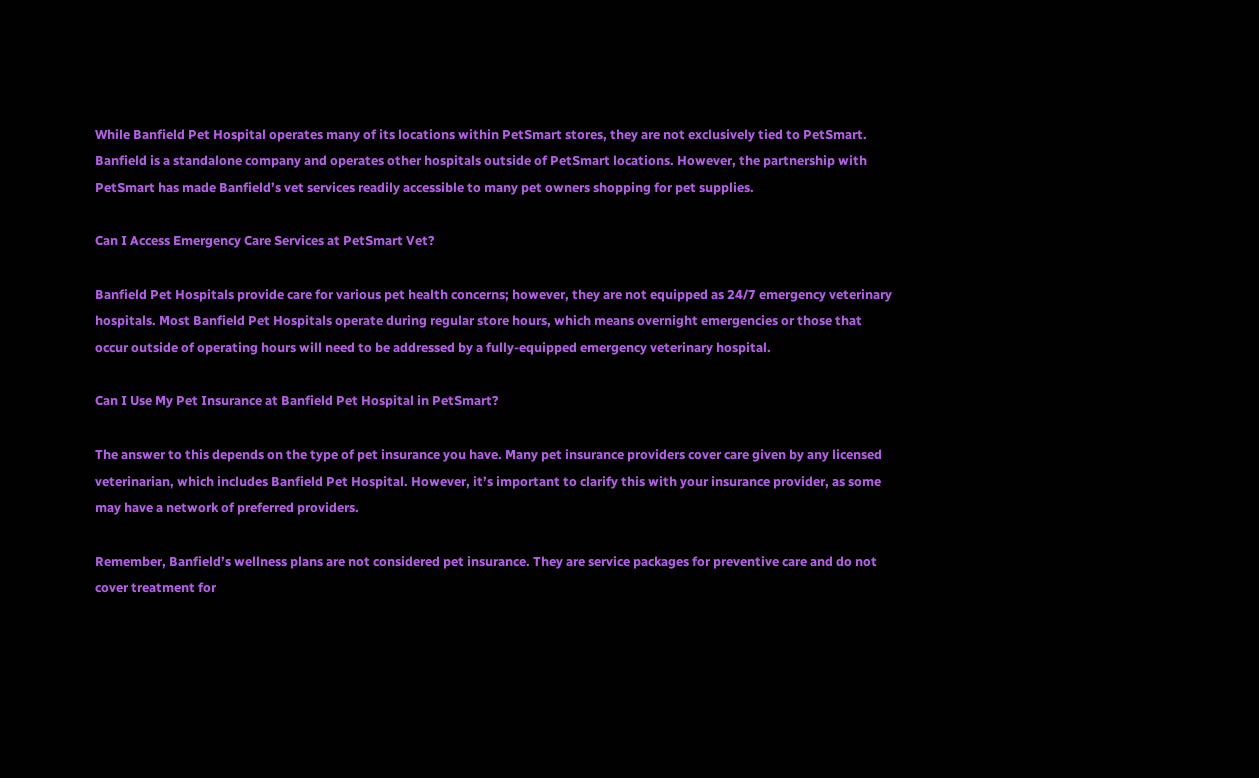While Banfield Pet Hospital operates many of its locations within PetSmart stores, they are not exclusively tied to PetSmart. Banfield is a standalone company and operates other hospitals outside of PetSmart locations. However, the partnership with PetSmart has made Banfield’s vet services readily accessible to many pet owners shopping for pet supplies.

Can I Access Emergency Care Services at PetSmart Vet?

Banfield Pet Hospitals provide care for various pet health concerns; however, they are not equipped as 24/7 emergency veterinary hospitals. Most Banfield Pet Hospitals operate during regular store hours, which means overnight emergencies or those that occur outside of operating hours will need to be addressed by a fully-equipped emergency veterinary hospital.

Can I Use My Pet Insurance at Banfield Pet Hospital in PetSmart?

The answer to this depends on the type of pet insurance you have. Many pet insurance providers cover care given by any licensed veterinarian, which includes Banfield Pet Hospital. However, it’s important to clarify this with your insurance provider, as some may have a network of preferred providers.

Remember, Banfield’s wellness plans are not considered pet insurance. They are service packages for preventive care and do not cover treatment for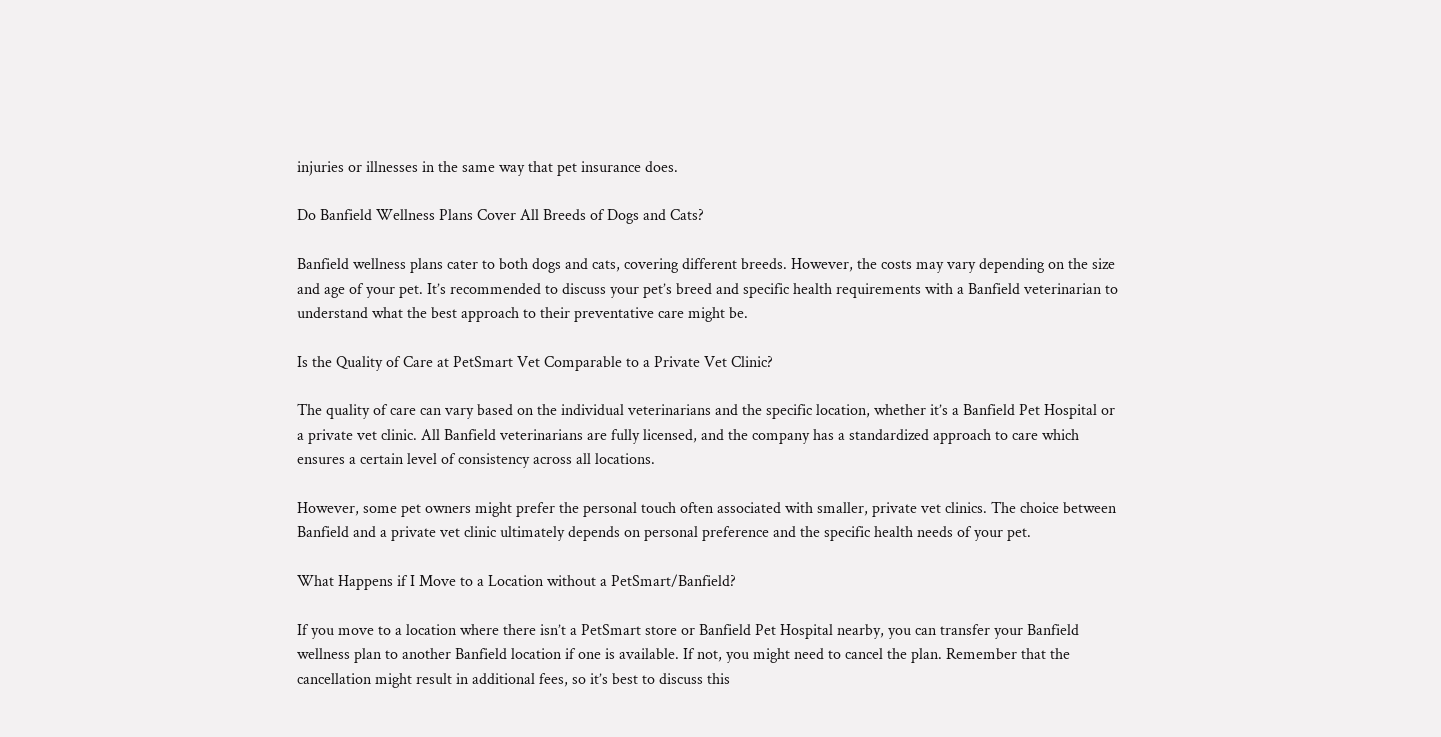injuries or illnesses in the same way that pet insurance does.

Do Banfield Wellness Plans Cover All Breeds of Dogs and Cats?

Banfield wellness plans cater to both dogs and cats, covering different breeds. However, the costs may vary depending on the size and age of your pet. It’s recommended to discuss your pet’s breed and specific health requirements with a Banfield veterinarian to understand what the best approach to their preventative care might be.

Is the Quality of Care at PetSmart Vet Comparable to a Private Vet Clinic?

The quality of care can vary based on the individual veterinarians and the specific location, whether it’s a Banfield Pet Hospital or a private vet clinic. All Banfield veterinarians are fully licensed, and the company has a standardized approach to care which ensures a certain level of consistency across all locations.

However, some pet owners might prefer the personal touch often associated with smaller, private vet clinics. The choice between Banfield and a private vet clinic ultimately depends on personal preference and the specific health needs of your pet.

What Happens if I Move to a Location without a PetSmart/Banfield?

If you move to a location where there isn’t a PetSmart store or Banfield Pet Hospital nearby, you can transfer your Banfield wellness plan to another Banfield location if one is available. If not, you might need to cancel the plan. Remember that the cancellation might result in additional fees, so it’s best to discuss this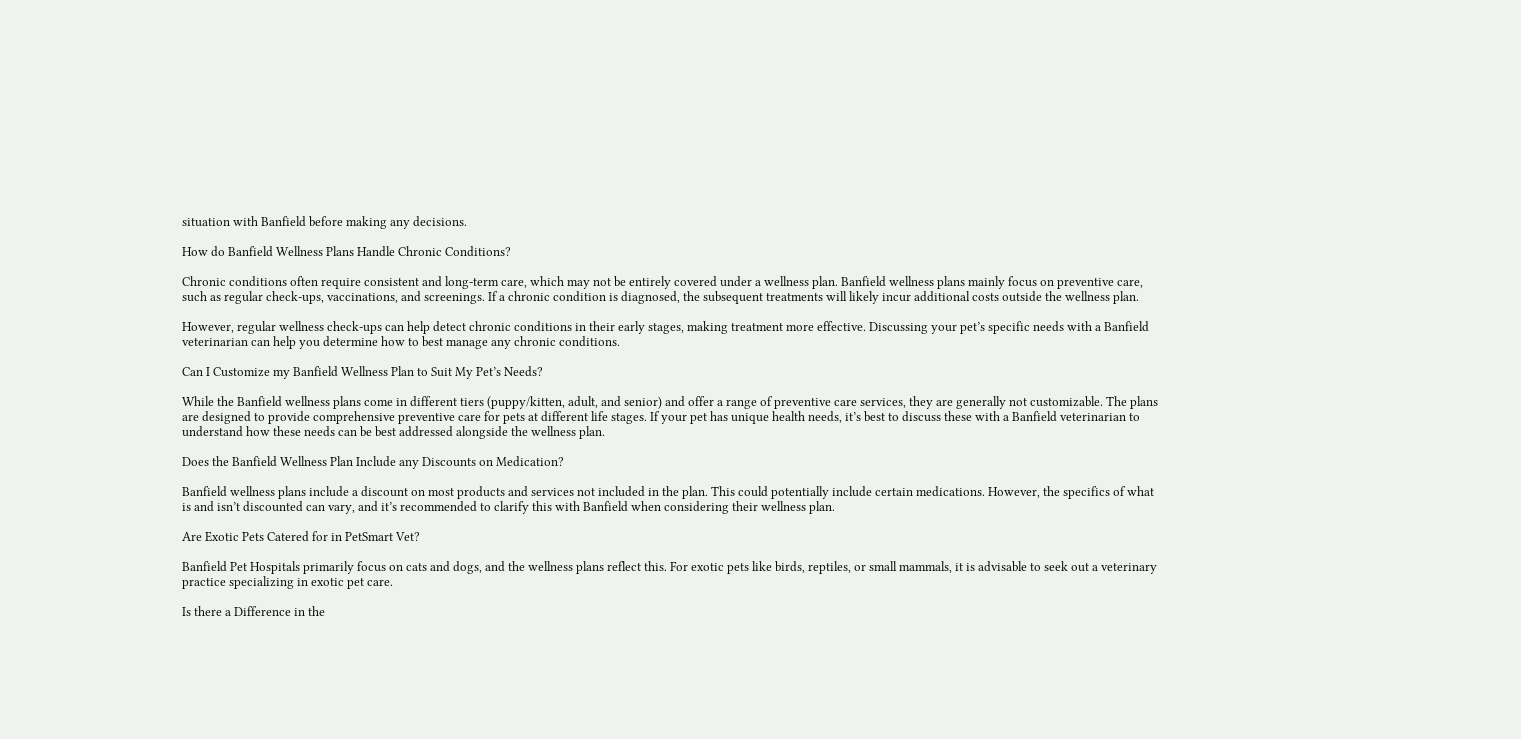situation with Banfield before making any decisions.

How do Banfield Wellness Plans Handle Chronic Conditions?

Chronic conditions often require consistent and long-term care, which may not be entirely covered under a wellness plan. Banfield wellness plans mainly focus on preventive care, such as regular check-ups, vaccinations, and screenings. If a chronic condition is diagnosed, the subsequent treatments will likely incur additional costs outside the wellness plan.

However, regular wellness check-ups can help detect chronic conditions in their early stages, making treatment more effective. Discussing your pet’s specific needs with a Banfield veterinarian can help you determine how to best manage any chronic conditions.

Can I Customize my Banfield Wellness Plan to Suit My Pet’s Needs?

While the Banfield wellness plans come in different tiers (puppy/kitten, adult, and senior) and offer a range of preventive care services, they are generally not customizable. The plans are designed to provide comprehensive preventive care for pets at different life stages. If your pet has unique health needs, it’s best to discuss these with a Banfield veterinarian to understand how these needs can be best addressed alongside the wellness plan.

Does the Banfield Wellness Plan Include any Discounts on Medication?

Banfield wellness plans include a discount on most products and services not included in the plan. This could potentially include certain medications. However, the specifics of what is and isn’t discounted can vary, and it’s recommended to clarify this with Banfield when considering their wellness plan.

Are Exotic Pets Catered for in PetSmart Vet?

Banfield Pet Hospitals primarily focus on cats and dogs, and the wellness plans reflect this. For exotic pets like birds, reptiles, or small mammals, it is advisable to seek out a veterinary practice specializing in exotic pet care.

Is there a Difference in the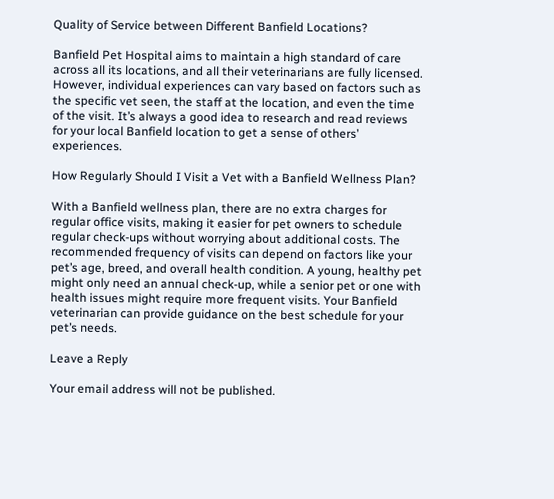Quality of Service between Different Banfield Locations?

Banfield Pet Hospital aims to maintain a high standard of care across all its locations, and all their veterinarians are fully licensed. However, individual experiences can vary based on factors such as the specific vet seen, the staff at the location, and even the time of the visit. It’s always a good idea to research and read reviews for your local Banfield location to get a sense of others’ experiences.

How Regularly Should I Visit a Vet with a Banfield Wellness Plan?

With a Banfield wellness plan, there are no extra charges for regular office visits, making it easier for pet owners to schedule regular check-ups without worrying about additional costs. The recommended frequency of visits can depend on factors like your pet’s age, breed, and overall health condition. A young, healthy pet might only need an annual check-up, while a senior pet or one with health issues might require more frequent visits. Your Banfield veterinarian can provide guidance on the best schedule for your pet’s needs.

Leave a Reply

Your email address will not be published.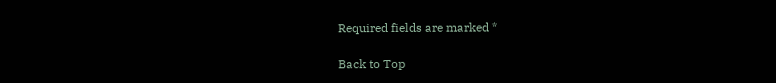Required fields are marked *

Back to Top